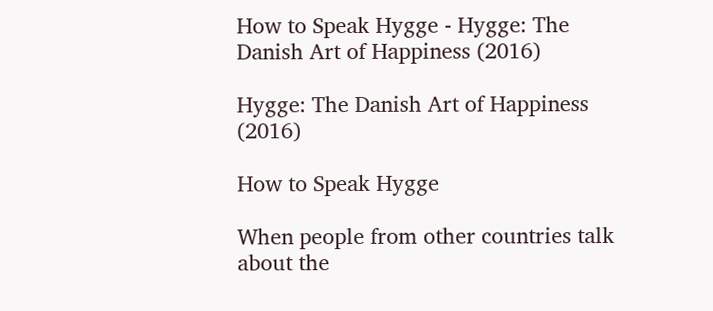How to Speak Hygge - Hygge: The Danish Art of Happiness (2016)

Hygge: The Danish Art of Happiness (2016)

How to Speak Hygge

When people from other countries talk about the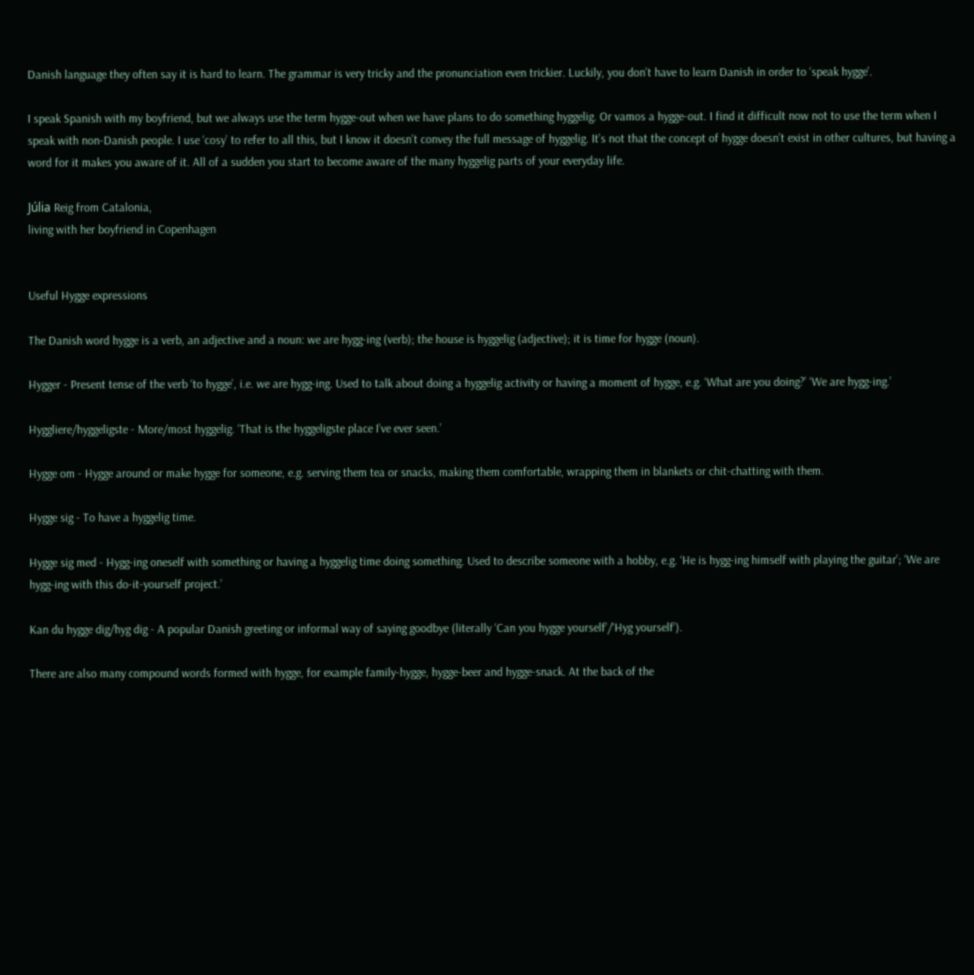Danish language they often say it is hard to learn. The grammar is very tricky and the pronunciation even trickier. Luckily, you don’t have to learn Danish in order to ‘speak hygge’.

I speak Spanish with my boyfriend, but we always use the term hygge-out when we have plans to do something hyggelig. Or vamos a hygge-out. I find it difficult now not to use the term when I speak with non-Danish people. I use ‘cosy’ to refer to all this, but I know it doesn’t convey the full message of hyggelig. It’s not that the concept of hygge doesn’t exist in other cultures, but having a word for it makes you aware of it. All of a sudden you start to become aware of the many hyggelig parts of your everyday life.

Júlia Reig from Catalonia,
living with her boyfriend in Copenhagen


Useful Hygge expressions

The Danish word hygge is a verb, an adjective and a noun: we are hygg-ing (verb); the house is hyggelig (adjective); it is time for hygge (noun).

Hygger - Present tense of the verb ‘to hygge’, i.e. we are hygg-ing. Used to talk about doing a hyggelig activity or having a moment of hygge, e.g. ‘What are you doing?’ ‘We are hygg-ing.’

Hyggliere/hyggeligste - More/most hyggelig. ‘That is the hyggeligste place I’ve ever seen.’

Hygge om - Hygge around or make hygge for someone, e.g. serving them tea or snacks, making them comfortable, wrapping them in blankets or chit-chatting with them.

Hygge sig - To have a hyggelig time.

Hygge sig med - Hygg-ing oneself with something or having a hyggelig time doing something. Used to describe someone with a hobby, e.g. ‘He is hygg-ing himself with playing the guitar’; ‘We are hygg-ing with this do-it-yourself project.’

Kan du hygge dig/hyg dig - A popular Danish greeting or informal way of saying goodbye (literally ‘Can you hygge yourself’/‘Hyg yourself’).

There are also many compound words formed with hygge, for example family-hygge, hygge-beer and hygge-snack. At the back of the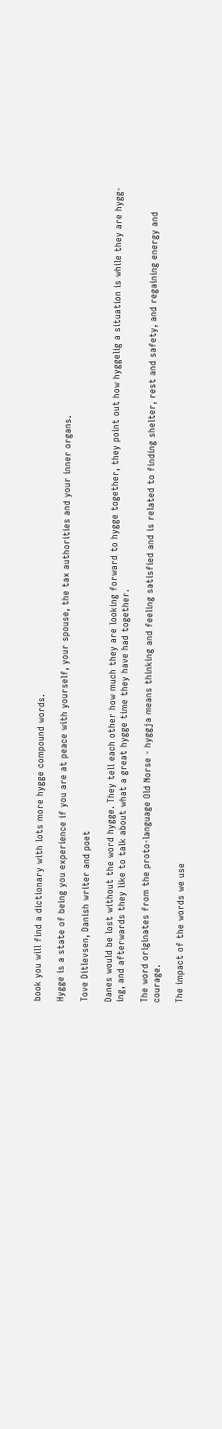book you will find a dictionary with lots more hygge compound words.

Hygge is a state of being you experience if you are at peace with yourself, your spouse, the tax authorities and your inner organs.

Tove Ditlevsen, Danish writer and poet

Danes would be lost without the word hygge. They tell each other how much they are looking forward to hygge together, they point out how hyggelig a situation is while they are hygg-ing, and afterwards they like to talk about what a great hygge time they have had together.

The word originates from the proto-language Old Norse - hyggja means thinking and feeling satisfied and is related to finding shelter, rest and safety, and regaining energy and courage.

The impact of the words we use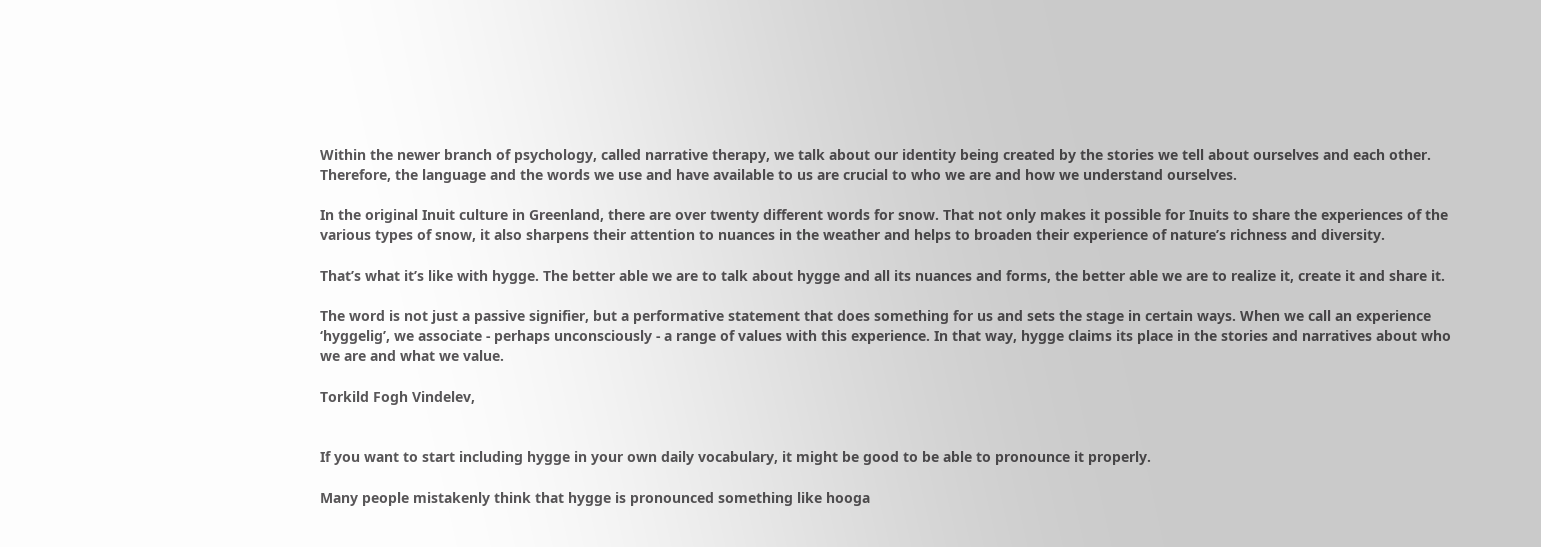Within the newer branch of psychology, called narrative therapy, we talk about our identity being created by the stories we tell about ourselves and each other. Therefore, the language and the words we use and have available to us are crucial to who we are and how we understand ourselves.

In the original Inuit culture in Greenland, there are over twenty different words for snow. That not only makes it possible for Inuits to share the experiences of the various types of snow, it also sharpens their attention to nuances in the weather and helps to broaden their experience of nature’s richness and diversity.

That’s what it’s like with hygge. The better able we are to talk about hygge and all its nuances and forms, the better able we are to realize it, create it and share it.

The word is not just a passive signifier, but a performative statement that does something for us and sets the stage in certain ways. When we call an experience ‘hyggelig’, we associate - perhaps unconsciously - a range of values with this experience. In that way, hygge claims its place in the stories and narratives about who we are and what we value.

Torkild Fogh Vindelev,


If you want to start including hygge in your own daily vocabulary, it might be good to be able to pronounce it properly.

Many people mistakenly think that hygge is pronounced something like hooga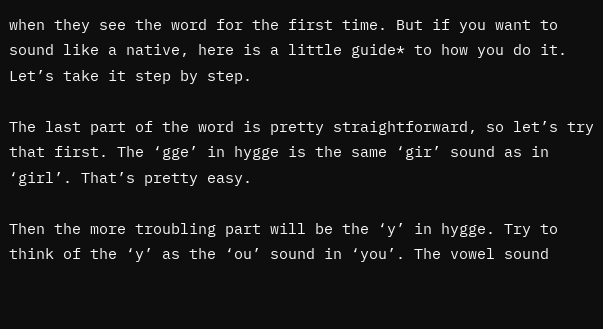when they see the word for the first time. But if you want to sound like a native, here is a little guide* to how you do it. Let’s take it step by step.

The last part of the word is pretty straightforward, so let’s try that first. The ‘gge’ in hygge is the same ‘gir’ sound as in ‘girl’. That’s pretty easy.

Then the more troubling part will be the ‘y’ in hygge. Try to think of the ‘y’ as the ‘ou’ sound in ‘you’. The vowel sound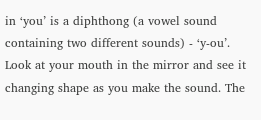in ‘you’ is a diphthong (a vowel sound containing two different sounds) - ‘y-ou’. Look at your mouth in the mirror and see it changing shape as you make the sound. The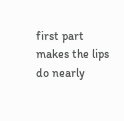first part makes the lips do nearly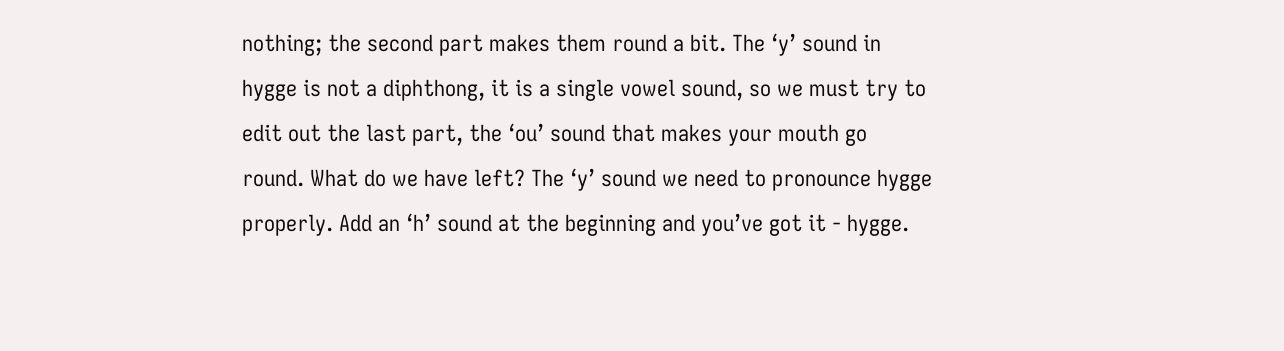nothing; the second part makes them round a bit. The ‘y’ sound in hygge is not a diphthong, it is a single vowel sound, so we must try to edit out the last part, the ‘ou’ sound that makes your mouth go round. What do we have left? The ‘y’ sound we need to pronounce hygge properly. Add an ‘h’ sound at the beginning and you’ve got it - hygge.